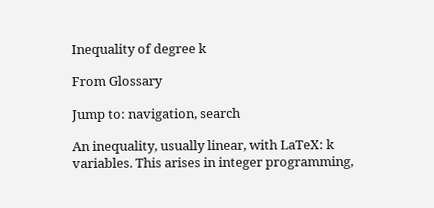Inequality of degree k

From Glossary

Jump to: navigation, search

An inequality, usually linear, with LaTeX: k variables. This arises in integer programming,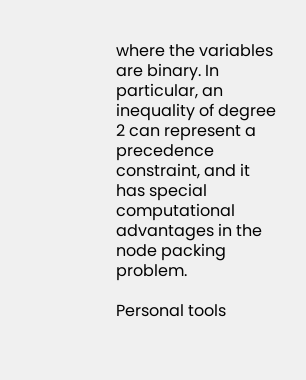where the variables are binary. In particular, an inequality of degree 2 can represent a precedence constraint, and it has special computational advantages in the node packing problem.

Personal tools